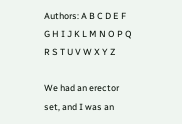Authors: A B C D E F G H I J K L M N O P Q R S T U V W X Y Z

We had an erector set, and I was an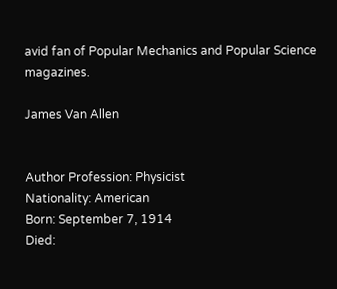avid fan of Popular Mechanics and Popular Science magazines.

James Van Allen


Author Profession: Physicist
Nationality: American
Born: September 7, 1914
Died: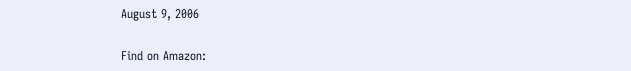August 9, 2006


Find on Amazon: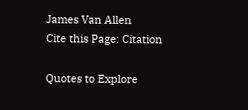James Van Allen
Cite this Page: Citation

Quotes to Explore